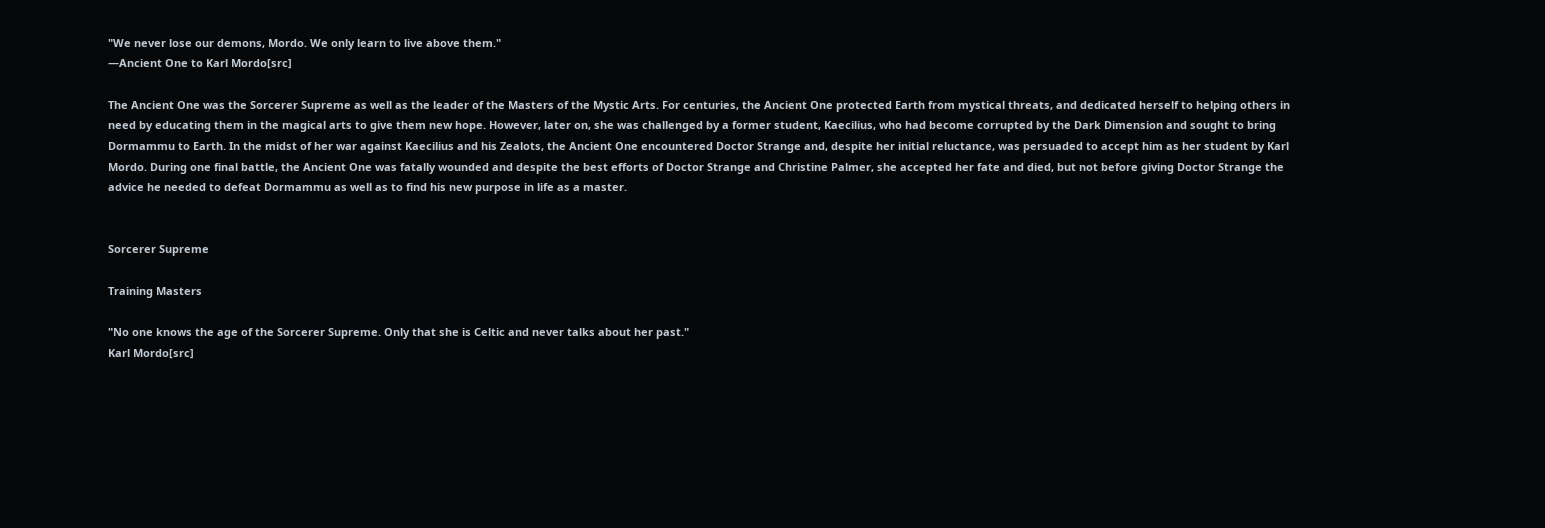"We never lose our demons, Mordo. We only learn to live above them."
―Ancient One to Karl Mordo[src]

The Ancient One was the Sorcerer Supreme as well as the leader of the Masters of the Mystic Arts. For centuries, the Ancient One protected Earth from mystical threats, and dedicated herself to helping others in need by educating them in the magical arts to give them new hope. However, later on, she was challenged by a former student, Kaecilius, who had become corrupted by the Dark Dimension and sought to bring Dormammu to Earth. In the midst of her war against Kaecilius and his Zealots, the Ancient One encountered Doctor Strange and, despite her initial reluctance, was persuaded to accept him as her student by Karl Mordo. During one final battle, the Ancient One was fatally wounded and despite the best efforts of Doctor Strange and Christine Palmer, she accepted her fate and died, but not before giving Doctor Strange the advice he needed to defeat Dormammu as well as to find his new purpose in life as a master.


Sorcerer Supreme

Training Masters

"No one knows the age of the Sorcerer Supreme. Only that she is Celtic and never talks about her past."
Karl Mordo[src]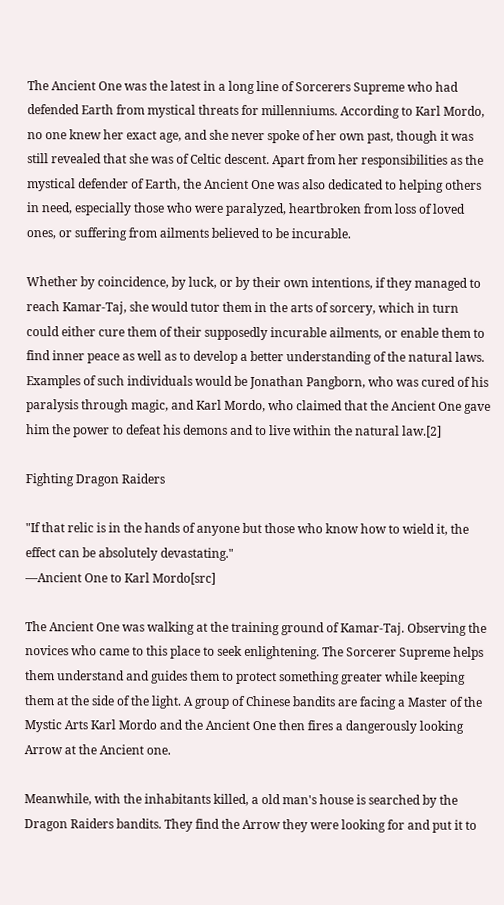The Ancient One was the latest in a long line of Sorcerers Supreme who had defended Earth from mystical threats for millenniums. According to Karl Mordo, no one knew her exact age, and she never spoke of her own past, though it was still revealed that she was of Celtic descent. Apart from her responsibilities as the mystical defender of Earth, the Ancient One was also dedicated to helping others in need, especially those who were paralyzed, heartbroken from loss of loved ones, or suffering from ailments believed to be incurable.

Whether by coincidence, by luck, or by their own intentions, if they managed to reach Kamar-Taj, she would tutor them in the arts of sorcery, which in turn could either cure them of their supposedly incurable ailments, or enable them to find inner peace as well as to develop a better understanding of the natural laws. Examples of such individuals would be Jonathan Pangborn, who was cured of his paralysis through magic, and Karl Mordo, who claimed that the Ancient One gave him the power to defeat his demons and to live within the natural law.[2]

Fighting Dragon Raiders

"If that relic is in the hands of anyone but those who know how to wield it, the effect can be absolutely devastating."
―Ancient One to Karl Mordo[src]

The Ancient One was walking at the training ground of Kamar-Taj. Observing the novices who came to this place to seek enlightening. The Sorcerer Supreme helps them understand and guides them to protect something greater while keeping them at the side of the light. A group of Chinese bandits are facing a Master of the Mystic Arts Karl Mordo and the Ancient One then fires a dangerously looking Arrow at the Ancient one.

Meanwhile, with the inhabitants killed, a old man's house is searched by the Dragon Raiders bandits. They find the Arrow they were looking for and put it to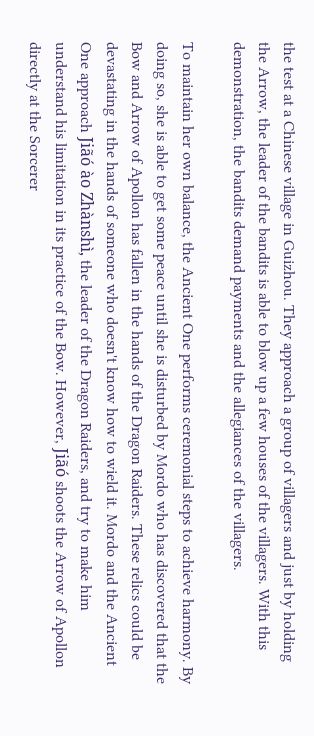the test at a Chinese village in Guizhou. They approach a group of villagers and just by holding the Arrow, the leader of the bandits is able to blow up a few houses of the villagers. With this demonstration, the bandits demand payments and the allegiances of the villagers.

To maintain her own balance, the Ancient One performs ceremonial steps to achieve harmony. By doing so, she is able to get some peace until she is disturbed by Mordo who has discovered that the Bow and Arrow of Apollon has fallen in the hands of the Dragon Raiders. These relics could be devastating in the hands of someone who doesn't know how to wield it. Mordo and the Ancient One approach Jiãó ào Zhànshì, the leader of the Dragon Raiders, and try to make him understand his limitation in its practice of the Bow. However, Jiãó shoots the Arrow of Apollon directly at the Sorcerer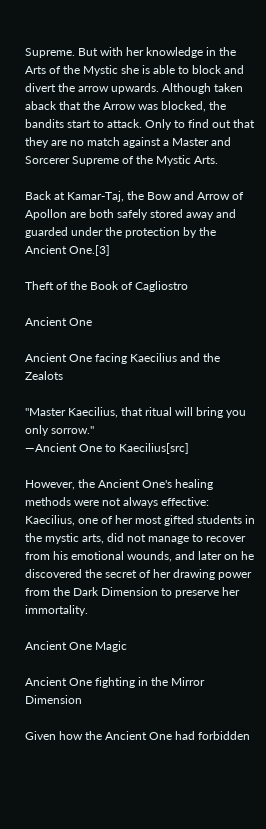Supreme. But with her knowledge in the Arts of the Mystic she is able to block and divert the arrow upwards. Although taken aback that the Arrow was blocked, the bandits start to attack. Only to find out that they are no match against a Master and Sorcerer Supreme of the Mystic Arts.

Back at Kamar-Taj, the Bow and Arrow of Apollon are both safely stored away and guarded under the protection by the Ancient One.[3]

Theft of the Book of Cagliostro

Ancient One

Ancient One facing Kaecilius and the Zealots

"Master Kaecilius, that ritual will bring you only sorrow."
―Ancient One to Kaecilius[src]

However, the Ancient One's healing methods were not always effective: Kaecilius, one of her most gifted students in the mystic arts, did not manage to recover from his emotional wounds, and later on he discovered the secret of her drawing power from the Dark Dimension to preserve her immortality.

Ancient One Magic

Ancient One fighting in the Mirror Dimension

Given how the Ancient One had forbidden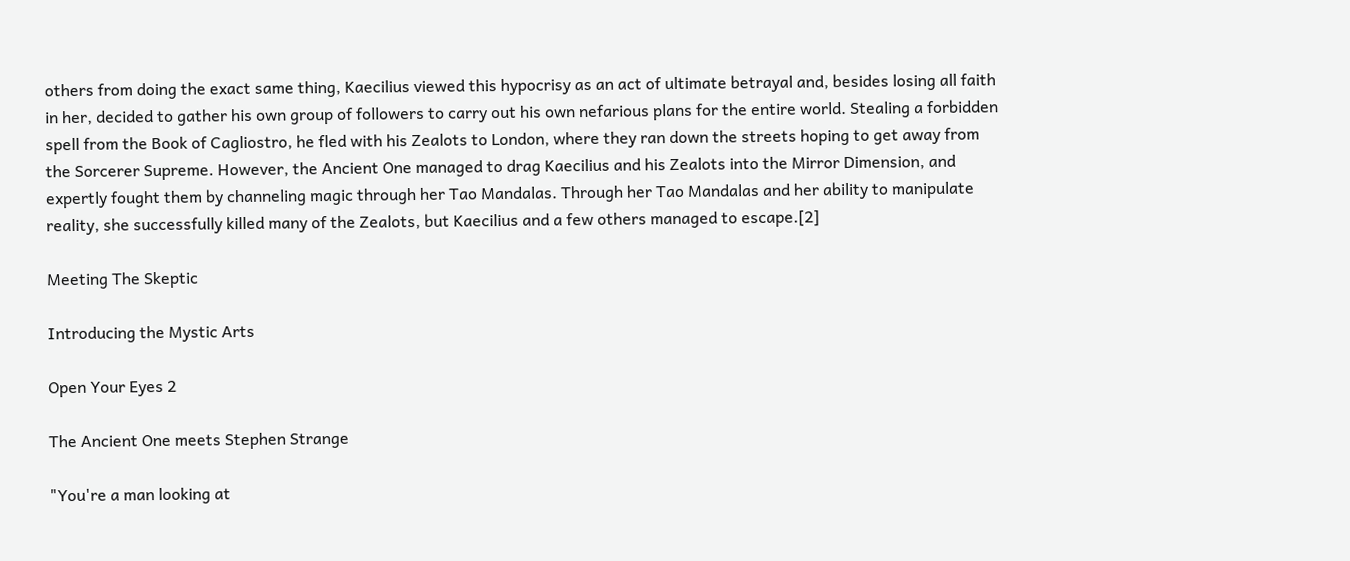others from doing the exact same thing, Kaecilius viewed this hypocrisy as an act of ultimate betrayal and, besides losing all faith in her, decided to gather his own group of followers to carry out his own nefarious plans for the entire world. Stealing a forbidden spell from the Book of Cagliostro, he fled with his Zealots to London, where they ran down the streets hoping to get away from the Sorcerer Supreme. However, the Ancient One managed to drag Kaecilius and his Zealots into the Mirror Dimension, and expertly fought them by channeling magic through her Tao Mandalas. Through her Tao Mandalas and her ability to manipulate reality, she successfully killed many of the Zealots, but Kaecilius and a few others managed to escape.[2]

Meeting The Skeptic

Introducing the Mystic Arts

Open Your Eyes 2

The Ancient One meets Stephen Strange

"You're a man looking at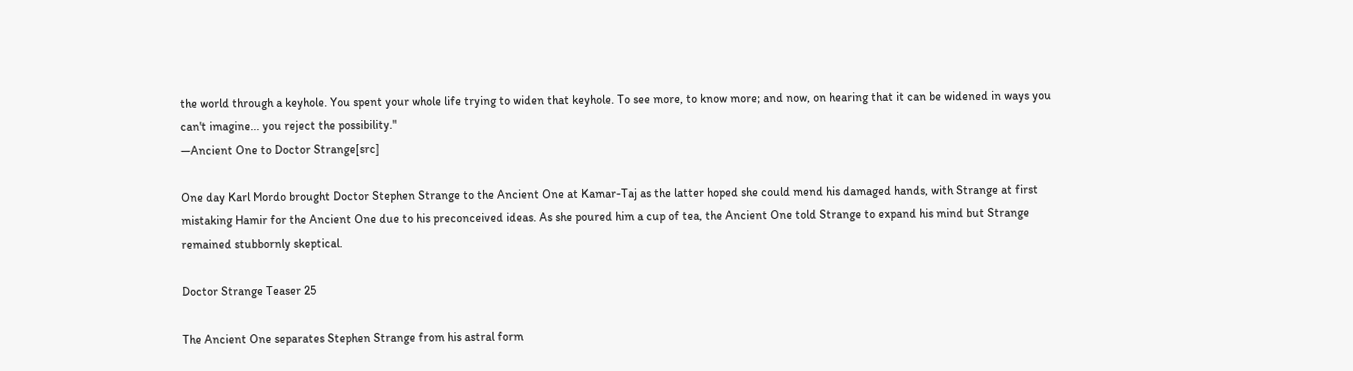the world through a keyhole. You spent your whole life trying to widen that keyhole. To see more, to know more; and now, on hearing that it can be widened in ways you can't imagine... you reject the possibility."
―Ancient One to Doctor Strange[src]

One day Karl Mordo brought Doctor Stephen Strange to the Ancient One at Kamar-Taj as the latter hoped she could mend his damaged hands, with Strange at first mistaking Hamir for the Ancient One due to his preconceived ideas. As she poured him a cup of tea, the Ancient One told Strange to expand his mind but Strange remained stubbornly skeptical.

Doctor Strange Teaser 25

The Ancient One separates Stephen Strange from his astral form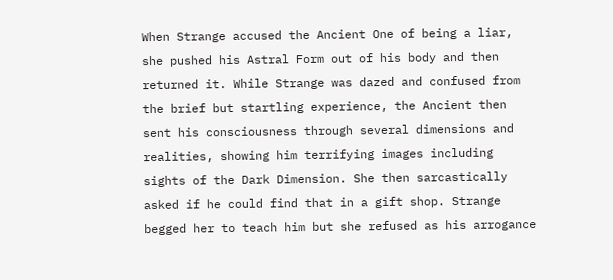When Strange accused the Ancient One of being a liar, she pushed his Astral Form out of his body and then returned it. While Strange was dazed and confused from the brief but startling experience, the Ancient then sent his consciousness through several dimensions and realities, showing him terrifying images including sights of the Dark Dimension. She then sarcastically asked if he could find that in a gift shop. Strange begged her to teach him but she refused as his arrogance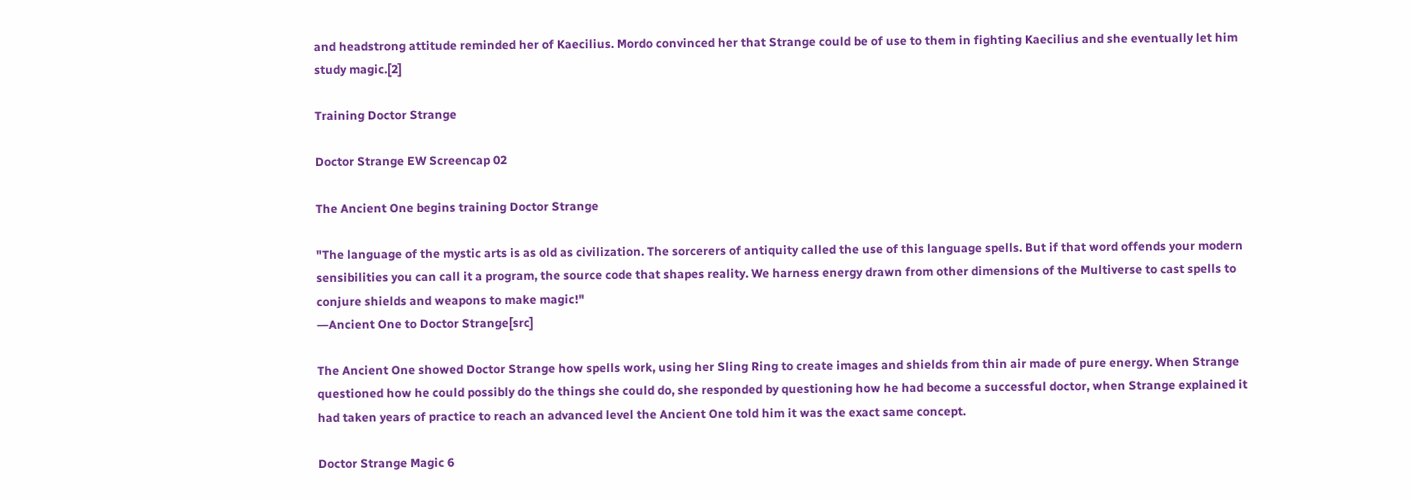and headstrong attitude reminded her of Kaecilius. Mordo convinced her that Strange could be of use to them in fighting Kaecilius and she eventually let him study magic.[2]

Training Doctor Strange

Doctor Strange EW Screencap 02

The Ancient One begins training Doctor Strange

"The language of the mystic arts is as old as civilization. The sorcerers of antiquity called the use of this language spells. But if that word offends your modern sensibilities you can call it a program, the source code that shapes reality. We harness energy drawn from other dimensions of the Multiverse to cast spells to conjure shields and weapons to make magic!"
―Ancient One to Doctor Strange[src]

The Ancient One showed Doctor Strange how spells work, using her Sling Ring to create images and shields from thin air made of pure energy. When Strange questioned how he could possibly do the things she could do, she responded by questioning how he had become a successful doctor, when Strange explained it had taken years of practice to reach an advanced level the Ancient One told him it was the exact same concept.

Doctor Strange Magic 6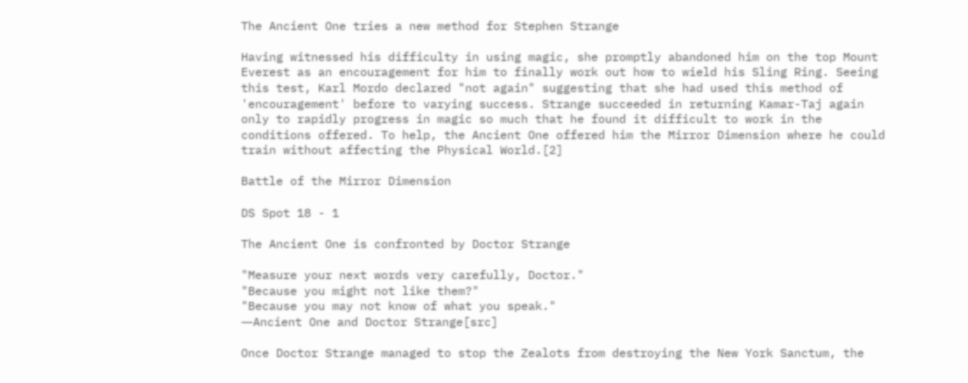The Ancient One tries a new method for Stephen Strange

Having witnessed his difficulty in using magic, she promptly abandoned him on the top Mount Everest as an encouragement for him to finally work out how to wield his Sling Ring. Seeing this test, Karl Mordo declared "not again" suggesting that she had used this method of 'encouragement' before to varying success. Strange succeeded in returning Kamar-Taj again only to rapidly progress in magic so much that he found it difficult to work in the conditions offered. To help, the Ancient One offered him the Mirror Dimension where he could train without affecting the Physical World.[2]

Battle of the Mirror Dimension

DS Spot 18 - 1

The Ancient One is confronted by Doctor Strange

"Measure your next words very carefully, Doctor."
"Because you might not like them?"
"Because you may not know of what you speak."
―Ancient One and Doctor Strange[src]

Once Doctor Strange managed to stop the Zealots from destroying the New York Sanctum, the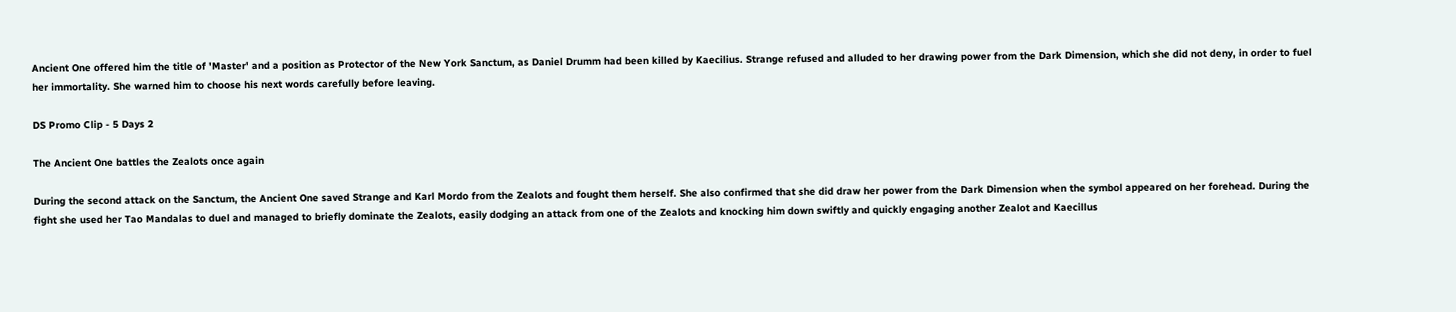Ancient One offered him the title of 'Master' and a position as Protector of the New York Sanctum, as Daniel Drumm had been killed by Kaecilius. Strange refused and alluded to her drawing power from the Dark Dimension, which she did not deny, in order to fuel her immortality. She warned him to choose his next words carefully before leaving.

DS Promo Clip - 5 Days 2

The Ancient One battles the Zealots once again

During the second attack on the Sanctum, the Ancient One saved Strange and Karl Mordo from the Zealots and fought them herself. She also confirmed that she did draw her power from the Dark Dimension when the symbol appeared on her forehead. During the fight she used her Tao Mandalas to duel and managed to briefly dominate the Zealots, easily dodging an attack from one of the Zealots and knocking him down swiftly and quickly engaging another Zealot and Kaecillus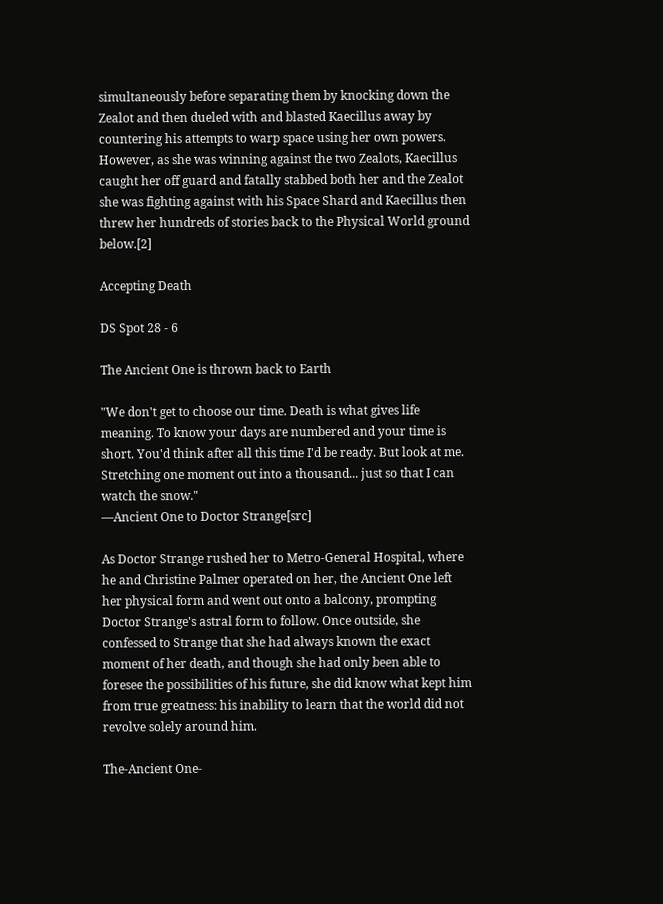simultaneously before separating them by knocking down the Zealot and then dueled with and blasted Kaecillus away by countering his attempts to warp space using her own powers. However, as she was winning against the two Zealots, Kaecillus caught her off guard and fatally stabbed both her and the Zealot she was fighting against with his Space Shard and Kaecillus then threw her hundreds of stories back to the Physical World ground below.[2]

Accepting Death

DS Spot 28 - 6

The Ancient One is thrown back to Earth

"We don't get to choose our time. Death is what gives life meaning. To know your days are numbered and your time is short. You'd think after all this time I'd be ready. But look at me. Stretching one moment out into a thousand... just so that I can watch the snow."
―Ancient One to Doctor Strange[src]

As Doctor Strange rushed her to Metro-General Hospital, where he and Christine Palmer operated on her, the Ancient One left her physical form and went out onto a balcony, prompting Doctor Strange's astral form to follow. Once outside, she confessed to Strange that she had always known the exact moment of her death, and though she had only been able to foresee the possibilities of his future, she did know what kept him from true greatness: his inability to learn that the world did not revolve solely around him.

The-Ancient One-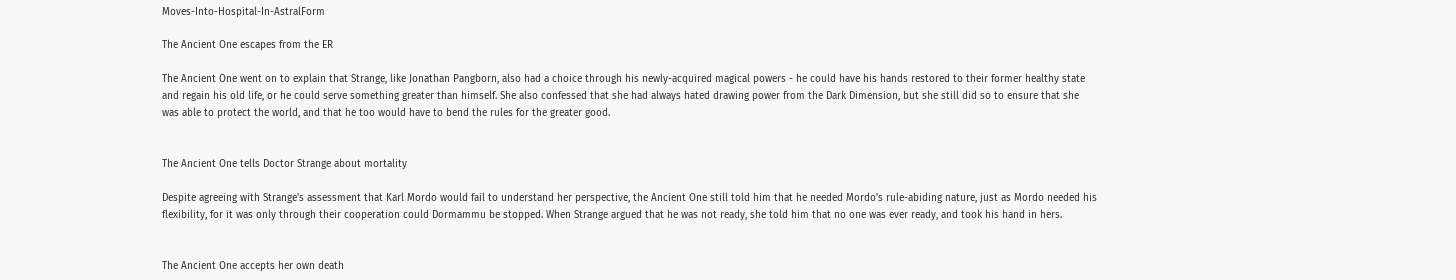Moves-Into-Hospital-In-AstralForm

The Ancient One escapes from the ER

The Ancient One went on to explain that Strange, like Jonathan Pangborn, also had a choice through his newly-acquired magical powers - he could have his hands restored to their former healthy state and regain his old life, or he could serve something greater than himself. She also confessed that she had always hated drawing power from the Dark Dimension, but she still did so to ensure that she was able to protect the world, and that he too would have to bend the rules for the greater good.


The Ancient One tells Doctor Strange about mortality

Despite agreeing with Strange's assessment that Karl Mordo would fail to understand her perspective, the Ancient One still told him that he needed Mordo's rule-abiding nature, just as Mordo needed his flexibility, for it was only through their cooperation could Dormammu be stopped. When Strange argued that he was not ready, she told him that no one was ever ready, and took his hand in hers.


The Ancient One accepts her own death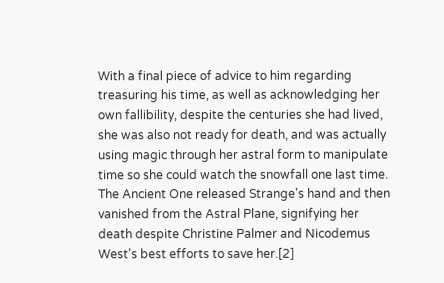With a final piece of advice to him regarding treasuring his time, as well as acknowledging her own fallibility, despite the centuries she had lived, she was also not ready for death, and was actually using magic through her astral form to manipulate time so she could watch the snowfall one last time. The Ancient One released Strange's hand and then vanished from the Astral Plane, signifying her death despite Christine Palmer and Nicodemus West's best efforts to save her.[2]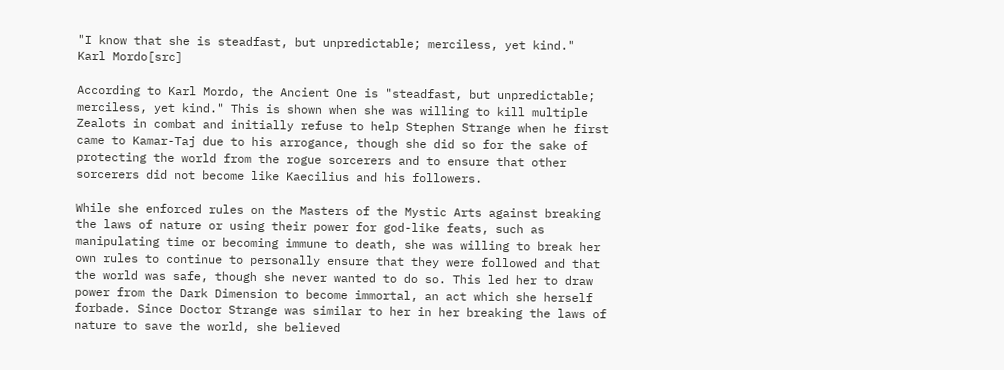"I know that she is steadfast, but unpredictable; merciless, yet kind."
Karl Mordo[src]

According to Karl Mordo, the Ancient One is "steadfast, but unpredictable; merciless, yet kind." This is shown when she was willing to kill multiple Zealots in combat and initially refuse to help Stephen Strange when he first came to Kamar-Taj due to his arrogance, though she did so for the sake of protecting the world from the rogue sorcerers and to ensure that other sorcerers did not become like Kaecilius and his followers.

While she enforced rules on the Masters of the Mystic Arts against breaking the laws of nature or using their power for god-like feats, such as manipulating time or becoming immune to death, she was willing to break her own rules to continue to personally ensure that they were followed and that the world was safe, though she never wanted to do so. This led her to draw power from the Dark Dimension to become immortal, an act which she herself forbade. Since Doctor Strange was similar to her in her breaking the laws of nature to save the world, she believed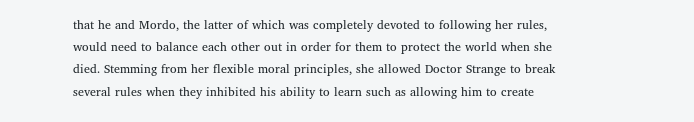that he and Mordo, the latter of which was completely devoted to following her rules, would need to balance each other out in order for them to protect the world when she died. Stemming from her flexible moral principles, she allowed Doctor Strange to break several rules when they inhibited his ability to learn such as allowing him to create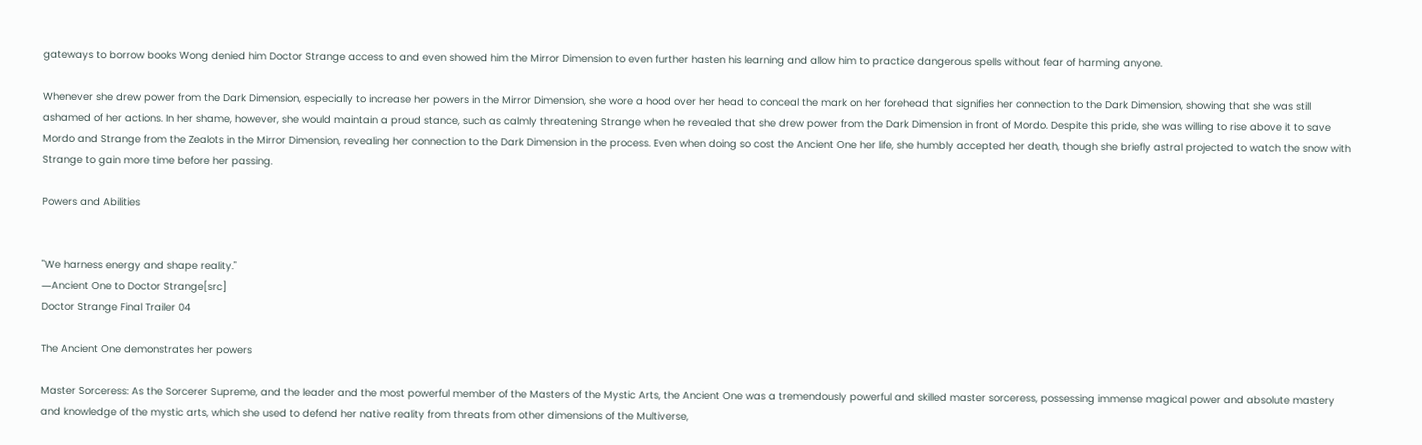gateways to borrow books Wong denied him Doctor Strange access to and even showed him the Mirror Dimension to even further hasten his learning and allow him to practice dangerous spells without fear of harming anyone.

Whenever she drew power from the Dark Dimension, especially to increase her powers in the Mirror Dimension, she wore a hood over her head to conceal the mark on her forehead that signifies her connection to the Dark Dimension, showing that she was still ashamed of her actions. In her shame, however, she would maintain a proud stance, such as calmly threatening Strange when he revealed that she drew power from the Dark Dimension in front of Mordo. Despite this pride, she was willing to rise above it to save Mordo and Strange from the Zealots in the Mirror Dimension, revealing her connection to the Dark Dimension in the process. Even when doing so cost the Ancient One her life, she humbly accepted her death, though she briefly astral projected to watch the snow with Strange to gain more time before her passing.

Powers and Abilities


"We harness energy and shape reality."
―Ancient One to Doctor Strange[src]
Doctor Strange Final Trailer 04

The Ancient One demonstrates her powers

Master Sorceress: As the Sorcerer Supreme, and the leader and the most powerful member of the Masters of the Mystic Arts, the Ancient One was a tremendously powerful and skilled master sorceress, possessing immense magical power and absolute mastery and knowledge of the mystic arts, which she used to defend her native reality from threats from other dimensions of the Multiverse,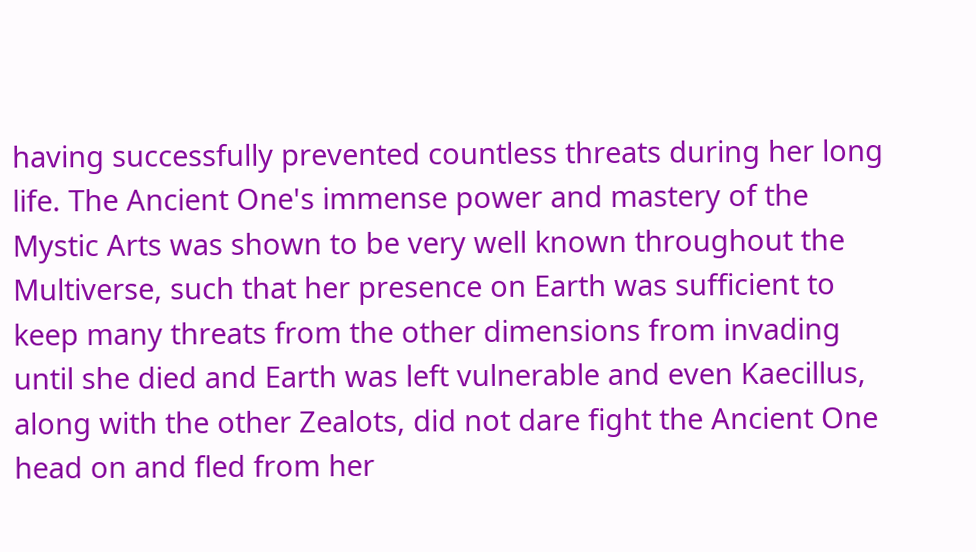having successfully prevented countless threats during her long life. The Ancient One's immense power and mastery of the Mystic Arts was shown to be very well known throughout the Multiverse, such that her presence on Earth was sufficient to keep many threats from the other dimensions from invading until she died and Earth was left vulnerable and even Kaecillus, along with the other Zealots, did not dare fight the Ancient One head on and fled from her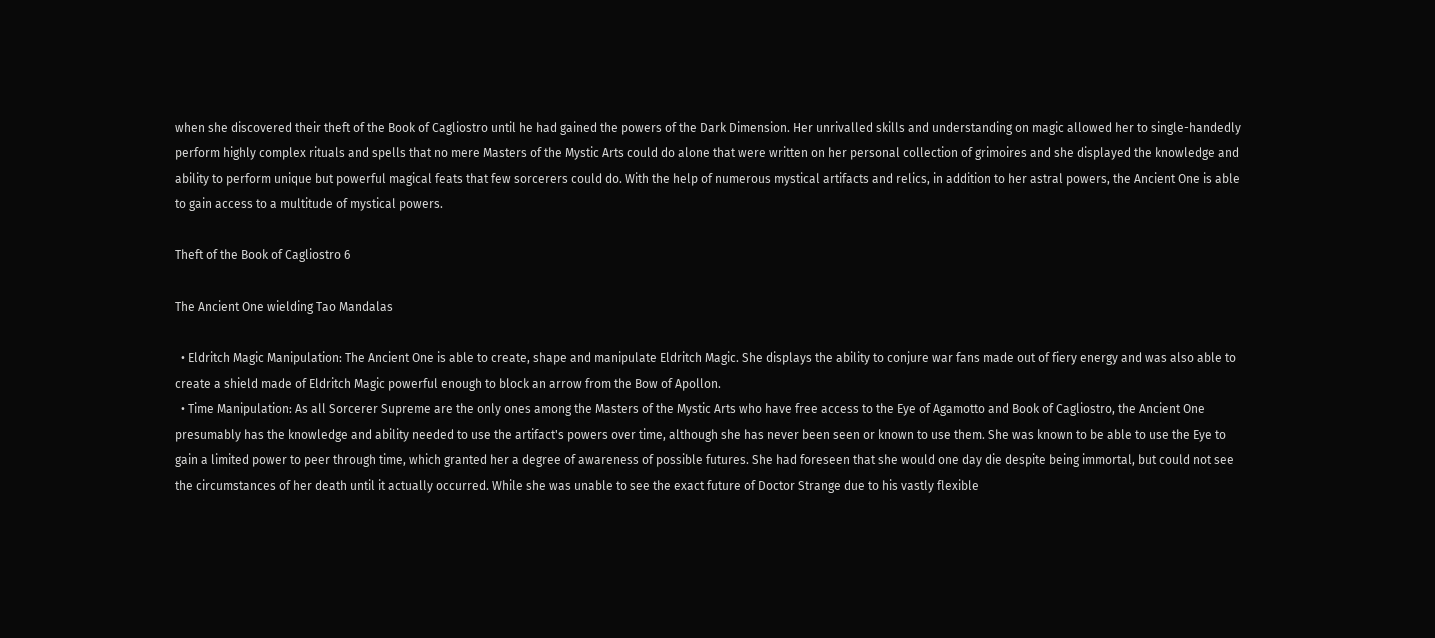when she discovered their theft of the Book of Cagliostro until he had gained the powers of the Dark Dimension. Her unrivalled skills and understanding on magic allowed her to single-handedly perform highly complex rituals and spells that no mere Masters of the Mystic Arts could do alone that were written on her personal collection of grimoires and she displayed the knowledge and ability to perform unique but powerful magical feats that few sorcerers could do. With the help of numerous mystical artifacts and relics, in addition to her astral powers, the Ancient One is able to gain access to a multitude of mystical powers.

Theft of the Book of Cagliostro 6

The Ancient One wielding Tao Mandalas

  • Eldritch Magic Manipulation: The Ancient One is able to create, shape and manipulate Eldritch Magic. She displays the ability to conjure war fans made out of fiery energy and was also able to create a shield made of Eldritch Magic powerful enough to block an arrow from the Bow of Apollon.
  • Time Manipulation: As all Sorcerer Supreme are the only ones among the Masters of the Mystic Arts who have free access to the Eye of Agamotto and Book of Cagliostro, the Ancient One presumably has the knowledge and ability needed to use the artifact's powers over time, although she has never been seen or known to use them. She was known to be able to use the Eye to gain a limited power to peer through time, which granted her a degree of awareness of possible futures. She had foreseen that she would one day die despite being immortal, but could not see the circumstances of her death until it actually occurred. While she was unable to see the exact future of Doctor Strange due to his vastly flexible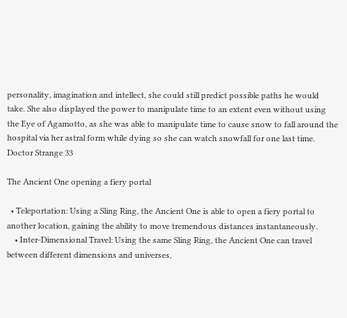personality, imagination and intellect, she could still predict possible paths he would take. She also displayed the power to manipulate time to an extent even without using the Eye of Agamotto, as she was able to manipulate time to cause snow to fall around the hospital via her astral form while dying so she can watch snowfall for one last time.
Doctor Strange 33

The Ancient One opening a fiery portal

  • Teleportation: Using a Sling Ring, the Ancient One is able to open a fiery portal to another location, gaining the ability to move tremendous distances instantaneously.
    • Inter-Dimensional Travel: Using the same Sling Ring, the Ancient One can travel between different dimensions and universes,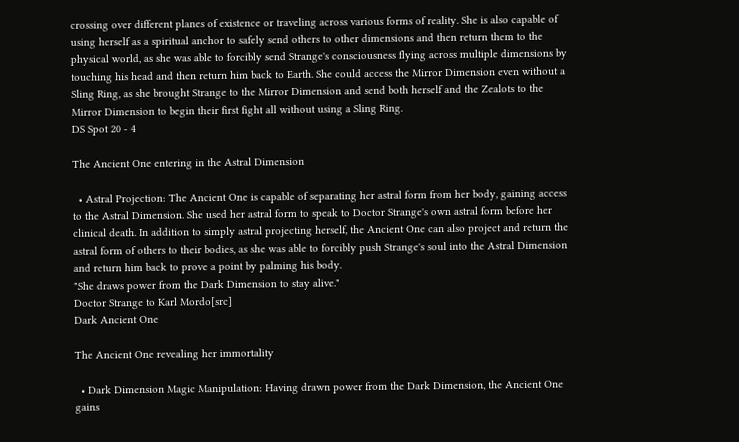crossing over different planes of existence or traveling across various forms of reality. She is also capable of using herself as a spiritual anchor to safely send others to other dimensions and then return them to the physical world, as she was able to forcibly send Strange's consciousness flying across multiple dimensions by touching his head and then return him back to Earth. She could access the Mirror Dimension even without a Sling Ring, as she brought Strange to the Mirror Dimension and send both herself and the Zealots to the Mirror Dimension to begin their first fight all without using a Sling Ring.
DS Spot 20 - 4

The Ancient One entering in the Astral Dimension

  • Astral Projection: The Ancient One is capable of separating her astral form from her body, gaining access to the Astral Dimension. She used her astral form to speak to Doctor Strange's own astral form before her clinical death. In addition to simply astral projecting herself, the Ancient One can also project and return the astral form of others to their bodies, as she was able to forcibly push Strange's soul into the Astral Dimension and return him back to prove a point by palming his body.
"She draws power from the Dark Dimension to stay alive."
Doctor Strange to Karl Mordo[src]
Dark Ancient One

The Ancient One revealing her immortality

  • Dark Dimension Magic Manipulation: Having drawn power from the Dark Dimension, the Ancient One gains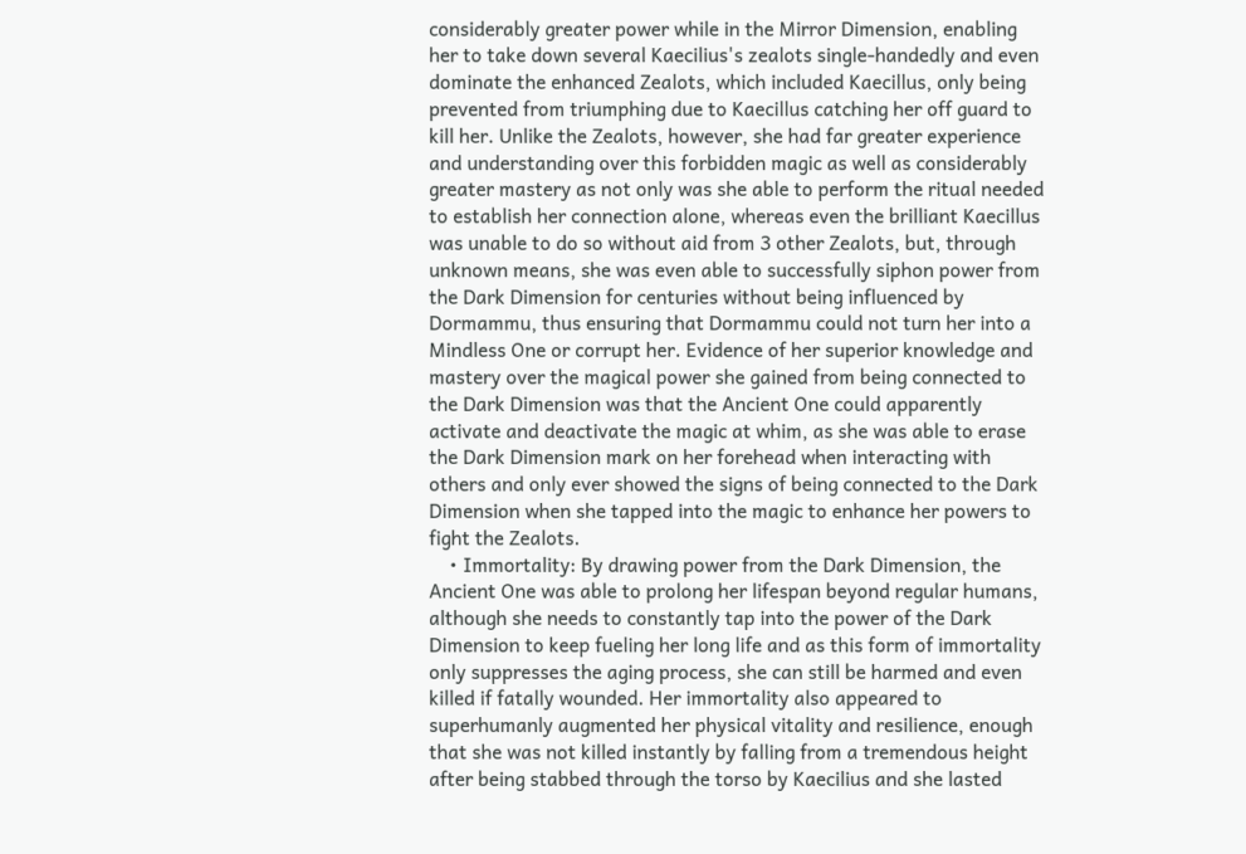considerably greater power while in the Mirror Dimension, enabling her to take down several Kaecilius's zealots single-handedly and even dominate the enhanced Zealots, which included Kaecillus, only being prevented from triumphing due to Kaecillus catching her off guard to kill her. Unlike the Zealots, however, she had far greater experience and understanding over this forbidden magic as well as considerably greater mastery as not only was she able to perform the ritual needed to establish her connection alone, whereas even the brilliant Kaecillus was unable to do so without aid from 3 other Zealots, but, through unknown means, she was even able to successfully siphon power from the Dark Dimension for centuries without being influenced by Dormammu, thus ensuring that Dormammu could not turn her into a Mindless One or corrupt her. Evidence of her superior knowledge and mastery over the magical power she gained from being connected to the Dark Dimension was that the Ancient One could apparently activate and deactivate the magic at whim, as she was able to erase the Dark Dimension mark on her forehead when interacting with others and only ever showed the signs of being connected to the Dark Dimension when she tapped into the magic to enhance her powers to fight the Zealots.
    • Immortality: By drawing power from the Dark Dimension, the Ancient One was able to prolong her lifespan beyond regular humans, although she needs to constantly tap into the power of the Dark Dimension to keep fueling her long life and as this form of immortality only suppresses the aging process, she can still be harmed and even killed if fatally wounded. Her immortality also appeared to superhumanly augmented her physical vitality and resilience, enough that she was not killed instantly by falling from a tremendous height after being stabbed through the torso by Kaecilius and she lasted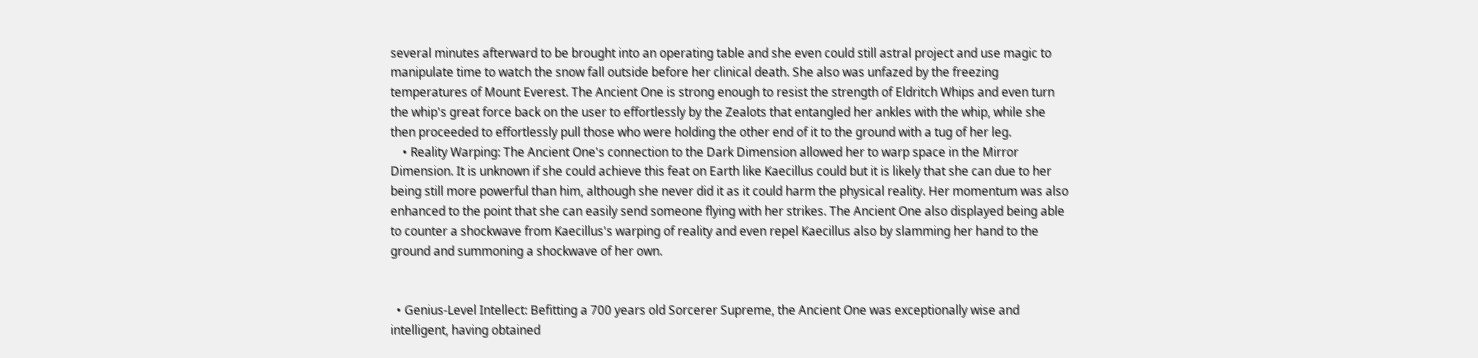several minutes afterward to be brought into an operating table and she even could still astral project and use magic to manipulate time to watch the snow fall outside before her clinical death. She also was unfazed by the freezing temperatures of Mount Everest. The Ancient One is strong enough to resist the strength of Eldritch Whips and even turn the whip's great force back on the user to effortlessly by the Zealots that entangled her ankles with the whip, while she then proceeded to effortlessly pull those who were holding the other end of it to the ground with a tug of her leg.
    • Reality Warping: The Ancient One's connection to the Dark Dimension allowed her to warp space in the Mirror Dimension. It is unknown if she could achieve this feat on Earth like Kaecillus could but it is likely that she can due to her being still more powerful than him, although she never did it as it could harm the physical reality. Her momentum was also enhanced to the point that she can easily send someone flying with her strikes. The Ancient One also displayed being able to counter a shockwave from Kaecillus's warping of reality and even repel Kaecillus also by slamming her hand to the ground and summoning a shockwave of her own.


  • Genius-Level Intellect: Befitting a 700 years old Sorcerer Supreme, the Ancient One was exceptionally wise and intelligent, having obtained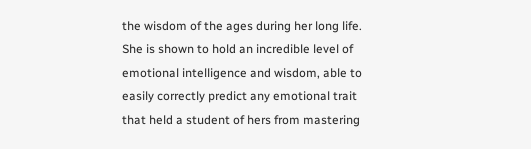the wisdom of the ages during her long life. She is shown to hold an incredible level of emotional intelligence and wisdom, able to easily correctly predict any emotional trait that held a student of hers from mastering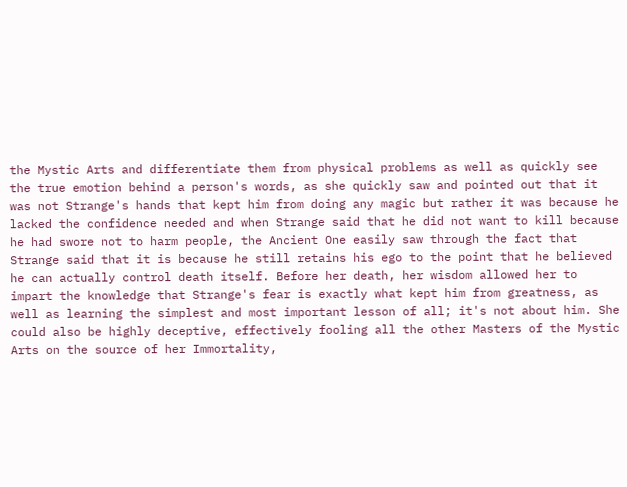the Mystic Arts and differentiate them from physical problems as well as quickly see the true emotion behind a person's words, as she quickly saw and pointed out that it was not Strange's hands that kept him from doing any magic but rather it was because he lacked the confidence needed and when Strange said that he did not want to kill because he had swore not to harm people, the Ancient One easily saw through the fact that Strange said that it is because he still retains his ego to the point that he believed he can actually control death itself. Before her death, her wisdom allowed her to impart the knowledge that Strange's fear is exactly what kept him from greatness, as well as learning the simplest and most important lesson of all; it's not about him. She could also be highly deceptive, effectively fooling all the other Masters of the Mystic Arts on the source of her Immortality,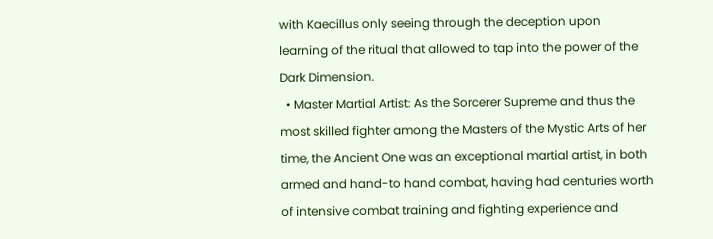with Kaecillus only seeing through the deception upon learning of the ritual that allowed to tap into the power of the Dark Dimension.
  • Master Martial Artist: As the Sorcerer Supreme and thus the most skilled fighter among the Masters of the Mystic Arts of her time, the Ancient One was an exceptional martial artist, in both armed and hand-to hand combat, having had centuries worth of intensive combat training and fighting experience and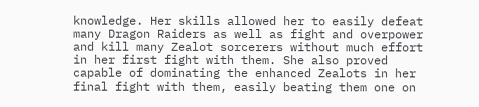knowledge. Her skills allowed her to easily defeat many Dragon Raiders as well as fight and overpower and kill many Zealot sorcerers without much effort in her first fight with them. She also proved capable of dominating the enhanced Zealots in her final fight with them, easily beating them one on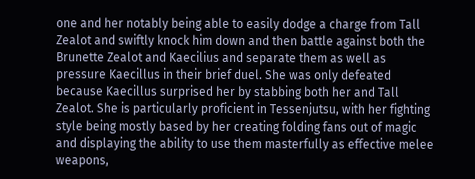one and her notably being able to easily dodge a charge from Tall Zealot and swiftly knock him down and then battle against both the Brunette Zealot and Kaecilius and separate them as well as pressure Kaecillus in their brief duel. She was only defeated because Kaecillus surprised her by stabbing both her and Tall Zealot. She is particularly proficient in Tessenjutsu, with her fighting style being mostly based by her creating folding fans out of magic and displaying the ability to use them masterfully as effective melee weapons,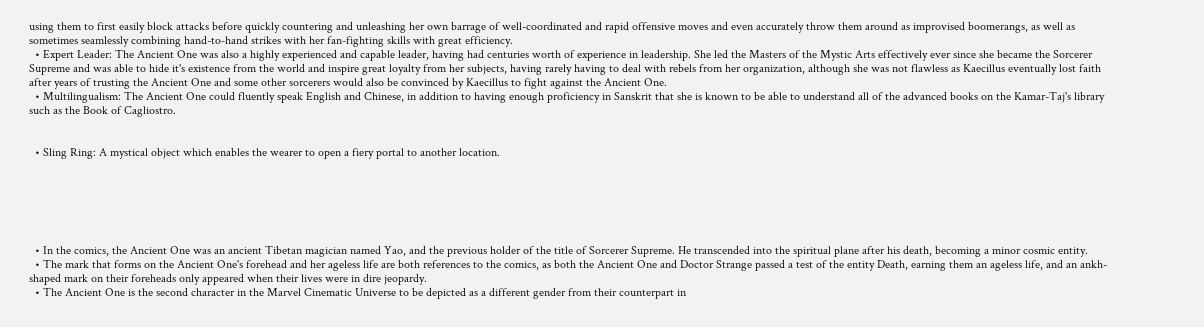using them to first easily block attacks before quickly countering and unleashing her own barrage of well-coordinated and rapid offensive moves and even accurately throw them around as improvised boomerangs, as well as sometimes seamlessly combining hand-to-hand strikes with her fan-fighting skills with great efficiency.
  • Expert Leader: The Ancient One was also a highly experienced and capable leader, having had centuries worth of experience in leadership. She led the Masters of the Mystic Arts effectively ever since she became the Sorcerer Supreme and was able to hide it's existence from the world and inspire great loyalty from her subjects, having rarely having to deal with rebels from her organization, although she was not flawless as Kaecillus eventually lost faith after years of trusting the Ancient One and some other sorcerers would also be convinced by Kaecillus to fight against the Ancient One.
  • Multilingualism: The Ancient One could fluently speak English and Chinese, in addition to having enough proficiency in Sanskrit that she is known to be able to understand all of the advanced books on the Kamar-Taj's library such as the Book of Cagliostro.


  • Sling Ring: A mystical object which enables the wearer to open a fiery portal to another location.






  • In the comics, the Ancient One was an ancient Tibetan magician named Yao, and the previous holder of the title of Sorcerer Supreme. He transcended into the spiritual plane after his death, becoming a minor cosmic entity.
  • The mark that forms on the Ancient One's forehead and her ageless life are both references to the comics, as both the Ancient One and Doctor Strange passed a test of the entity Death, earning them an ageless life, and an ankh-shaped mark on their foreheads only appeared when their lives were in dire jeopardy.
  • The Ancient One is the second character in the Marvel Cinematic Universe to be depicted as a different gender from their counterpart in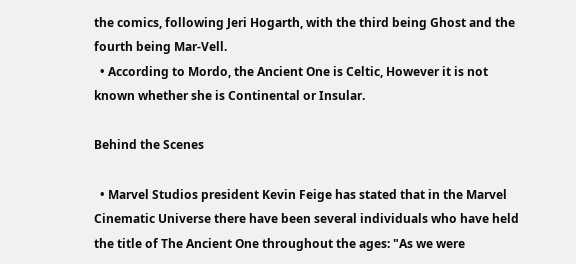the comics, following Jeri Hogarth, with the third being Ghost and the fourth being Mar-Vell.
  • According to Mordo, the Ancient One is Celtic, However it is not known whether she is Continental or Insular.

Behind the Scenes

  • Marvel Studios president Kevin Feige has stated that in the Marvel Cinematic Universe there have been several individuals who have held the title of The Ancient One throughout the ages: "As we were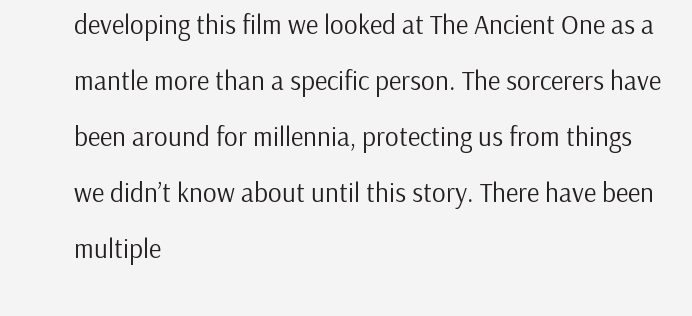developing this film we looked at The Ancient One as a mantle more than a specific person. The sorcerers have been around for millennia, protecting us from things we didn’t know about until this story. There have been multiple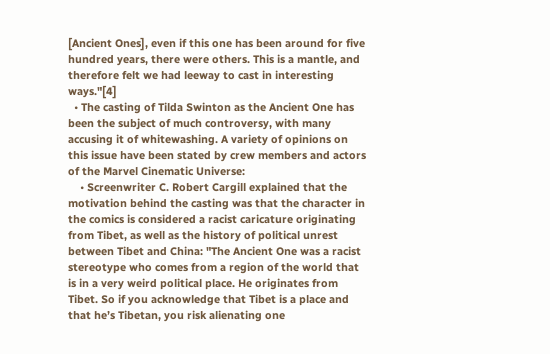[Ancient Ones], even if this one has been around for five hundred years, there were others. This is a mantle, and therefore felt we had leeway to cast in interesting ways."[4]
  • The casting of Tilda Swinton as the Ancient One has been the subject of much controversy, with many accusing it of whitewashing. A variety of opinions on this issue have been stated by crew members and actors of the Marvel Cinematic Universe:
    • Screenwriter C. Robert Cargill explained that the motivation behind the casting was that the character in the comics is considered a racist caricature originating from Tibet, as well as the history of political unrest between Tibet and China: "The Ancient One was a racist stereotype who comes from a region of the world that is in a very weird political place. He originates from Tibet. So if you acknowledge that Tibet is a place and that he’s Tibetan, you risk alienating one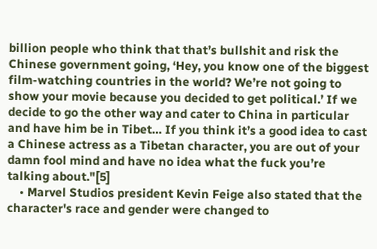billion people who think that that’s bullshit and risk the Chinese government going, ‘Hey, you know one of the biggest film-watching countries in the world? We’re not going to show your movie because you decided to get political.’ If we decide to go the other way and cater to China in particular and have him be in Tibet… If you think it’s a good idea to cast a Chinese actress as a Tibetan character, you are out of your damn fool mind and have no idea what the fuck you’re talking about."[5]
    • Marvel Studios president Kevin Feige also stated that the character's race and gender were changed to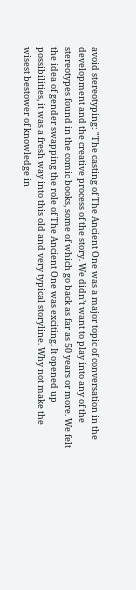avoid stereotyping: "The casting of The Ancient One was a major topic of conversation in the development and the creative process of the story. We didn’t want to play into any of the stereotypes found in the comic books, some of which go back as far as 50 years or more. We felt the idea of gender swapping the role of The Ancient One was exciting. It opened up possibilities, it was a fresh way into this old and very typical storyline. Why not make the wisest bestower of knowledge in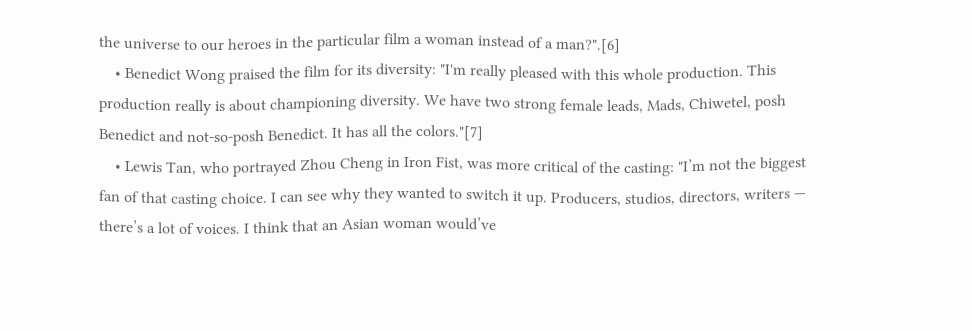the universe to our heroes in the particular film a woman instead of a man?".[6]
    • Benedict Wong praised the film for its diversity: "I'm really pleased with this whole production. This production really is about championing diversity. We have two strong female leads, Mads, Chiwetel, posh Benedict and not-so-posh Benedict. It has all the colors."[7]
    • Lewis Tan, who portrayed Zhou Cheng in Iron Fist, was more critical of the casting: "I’m not the biggest fan of that casting choice. I can see why they wanted to switch it up. Producers, studios, directors, writers — there’s a lot of voices. I think that an Asian woman would’ve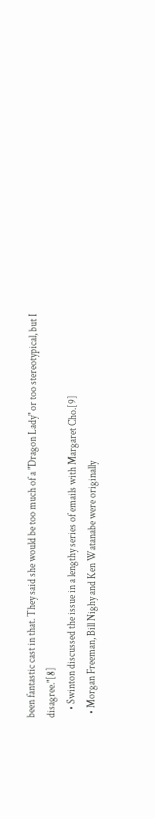been fantastic cast in that. They said she would be too much of a "Dragon Lady" or too stereotypical, but I disagree."[8]
    • Swinton discussed the issue in a lengthy series of emails with Margaret Cho.[9]
  • Morgan Freeman, Bill Nighy and Ken Watanabe were originally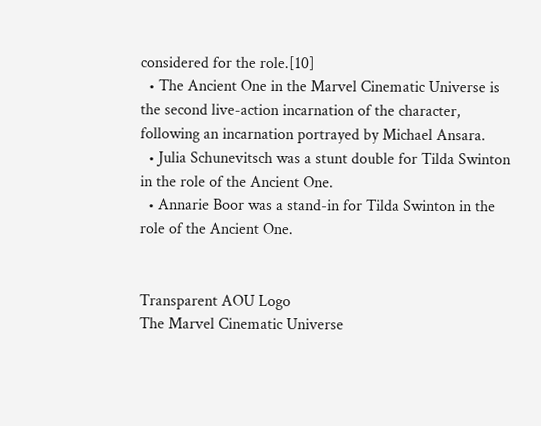considered for the role.[10]
  • The Ancient One in the Marvel Cinematic Universe is the second live-action incarnation of the character, following an incarnation portrayed by Michael Ansara.
  • Julia Schunevitsch was a stunt double for Tilda Swinton in the role of the Ancient One.
  • Annarie Boor was a stand-in for Tilda Swinton in the role of the Ancient One.


Transparent AOU Logo
The Marvel Cinematic Universe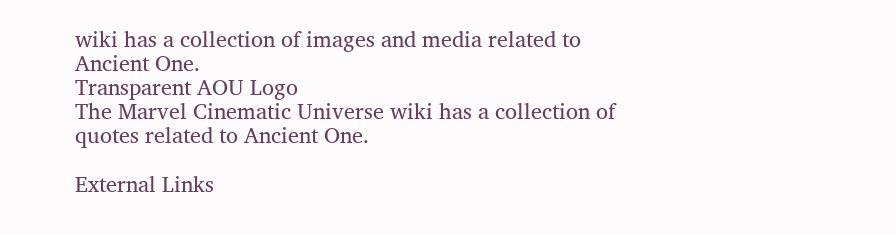wiki has a collection of images and media related to Ancient One.
Transparent AOU Logo
The Marvel Cinematic Universe wiki has a collection of quotes related to Ancient One.

External Links